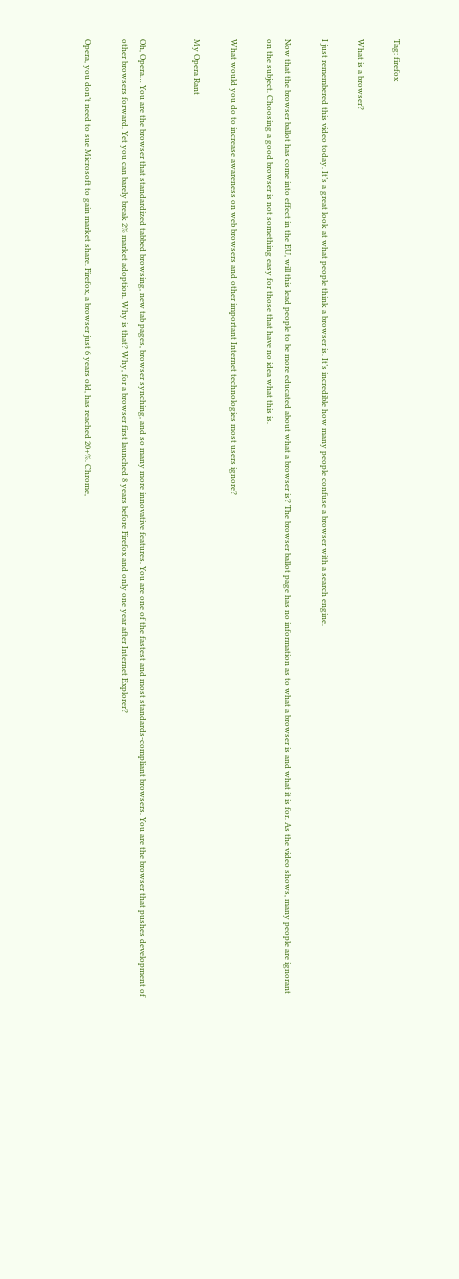Tag: firefox

What is a browser?

I just remembered this video today. It’s a great look at what people think a browser is. It’s incredible how many people confuse a browser with a search engine.

Now that the browser ballot has come into effect in the EU, will this lead people to be more educated about what a browser is? The browser ballot page has no information as to what a browser is and what it is for. As the video shows, many people are ignorant on the subject. Choosing a good browser is not something easy for those that have no idea what this is.

What would you do to increase awareness on web browsers and other important Internet technologies most users ignore?

My Opera Rant


Oh, Opera… You are the browser that standardized tabbed browsing, new tab pages, browser synching, and so many more innovative features. You are one of the fastest and most standards-compliant browsers. You are the browser that pushes development of other browsers forward. Yet you can barely break 2% market adoption. Why is that? Why, for a browser first launched 8 years before Firefox and only one year after Internet Explorer?

Opera, you don’t need to sue Microsoft to gain market share. Firefox, a browser just 6 years old, has reached 20+%. Chrome,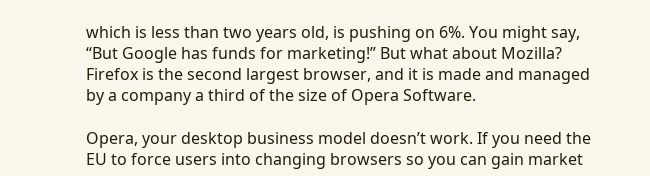which is less than two years old, is pushing on 6%. You might say, “But Google has funds for marketing!” But what about Mozilla? Firefox is the second largest browser, and it is made and managed by a company a third of the size of Opera Software.

Opera, your desktop business model doesn’t work. If you need the EU to force users into changing browsers so you can gain market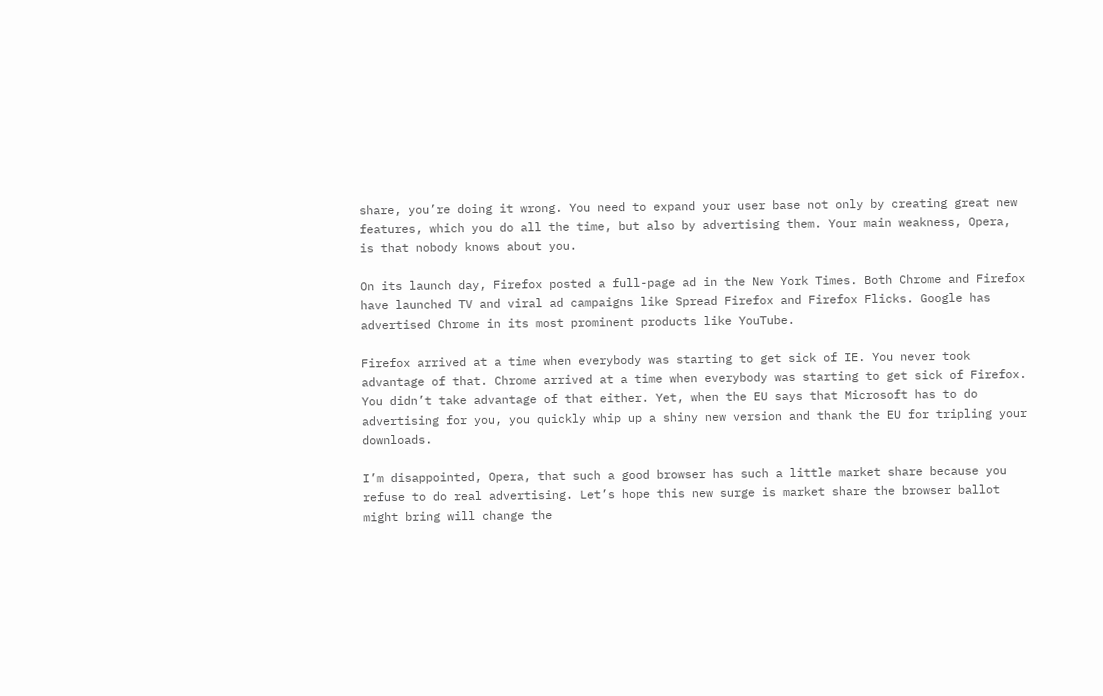share, you’re doing it wrong. You need to expand your user base not only by creating great new features, which you do all the time, but also by advertising them. Your main weakness, Opera, is that nobody knows about you.

On its launch day, Firefox posted a full-page ad in the New York Times. Both Chrome and Firefox have launched TV and viral ad campaigns like Spread Firefox and Firefox Flicks. Google has advertised Chrome in its most prominent products like YouTube.

Firefox arrived at a time when everybody was starting to get sick of IE. You never took advantage of that. Chrome arrived at a time when everybody was starting to get sick of Firefox. You didn’t take advantage of that either. Yet, when the EU says that Microsoft has to do advertising for you, you quickly whip up a shiny new version and thank the EU for tripling your downloads.

I’m disappointed, Opera, that such a good browser has such a little market share because you refuse to do real advertising. Let’s hope this new surge is market share the browser ballot might bring will change the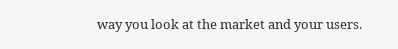way you look at the market and your users.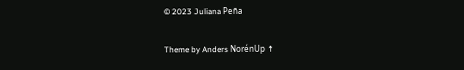© 2023 Juliana Peña

Theme by Anders NorénUp ↑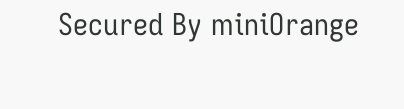Secured By miniOrange